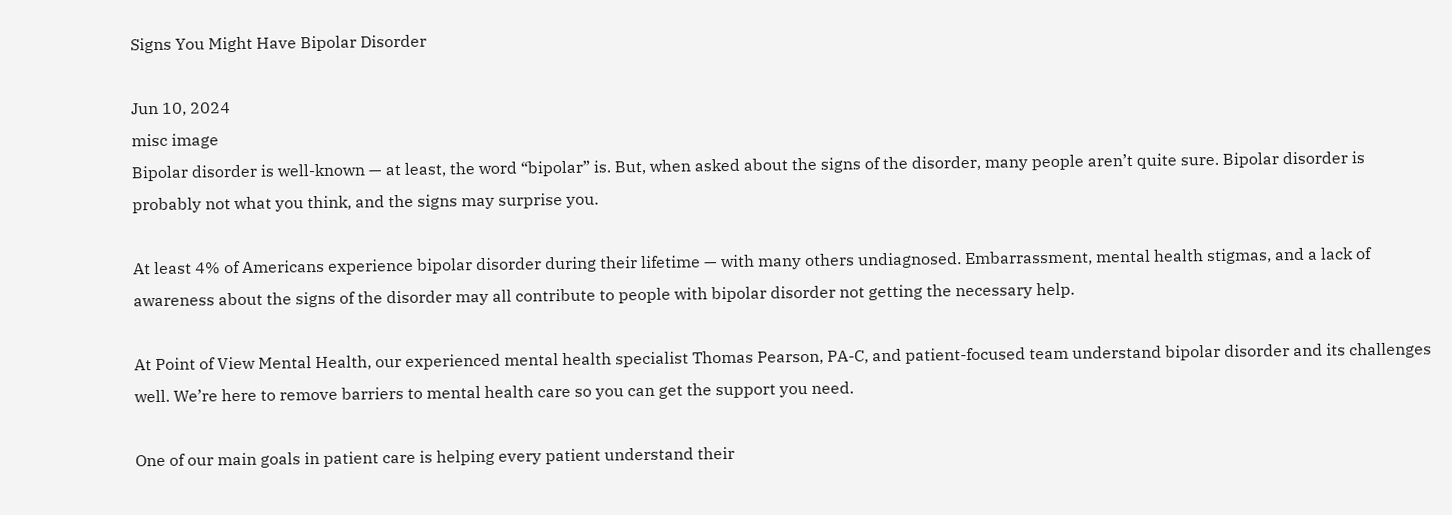Signs You Might Have Bipolar Disorder

Jun 10, 2024
misc image
Bipolar disorder is well-known — at least, the word “bipolar” is. But, when asked about the signs of the disorder, many people aren’t quite sure. Bipolar disorder is probably not what you think, and the signs may surprise you.

At least 4% of Americans experience bipolar disorder during their lifetime — with many others undiagnosed. Embarrassment, mental health stigmas, and a lack of awareness about the signs of the disorder may all contribute to people with bipolar disorder not getting the necessary help.

At Point of View Mental Health, our experienced mental health specialist Thomas Pearson, PA-C, and patient-focused team understand bipolar disorder and its challenges well. We’re here to remove barriers to mental health care so you can get the support you need.

One of our main goals in patient care is helping every patient understand their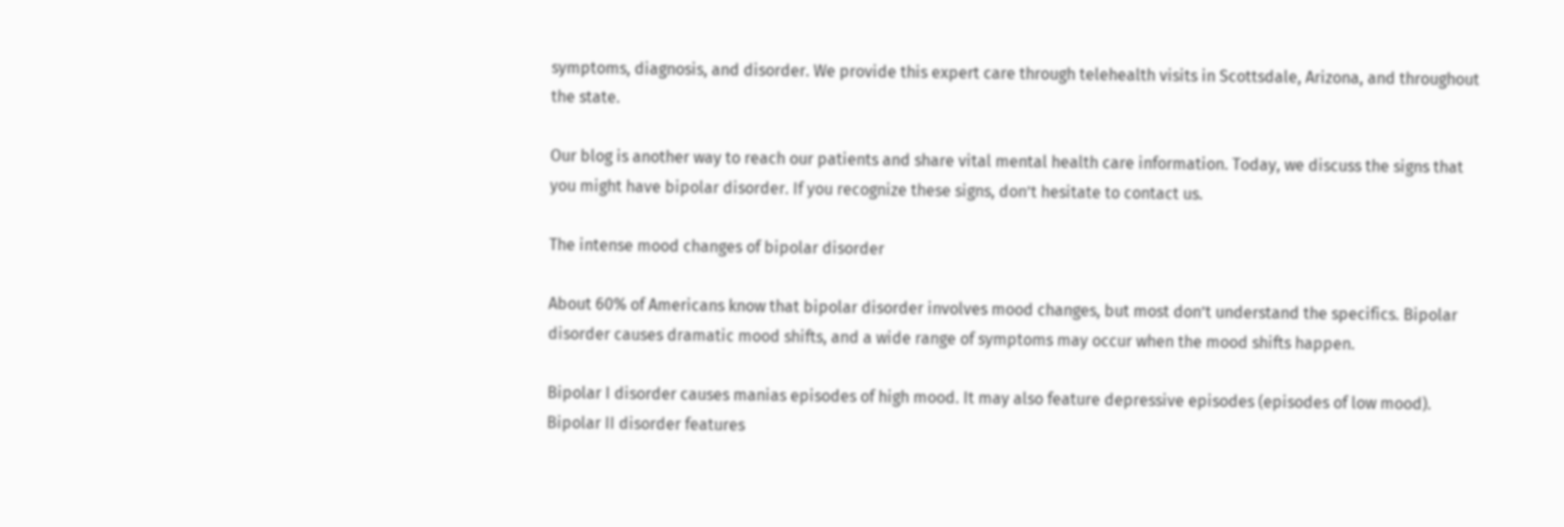symptoms, diagnosis, and disorder. We provide this expert care through telehealth visits in Scottsdale, Arizona, and throughout the state.

Our blog is another way to reach our patients and share vital mental health care information. Today, we discuss the signs that you might have bipolar disorder. If you recognize these signs, don’t hesitate to contact us.

The intense mood changes of bipolar disorder

About 60% of Americans know that bipolar disorder involves mood changes, but most don’t understand the specifics. Bipolar disorder causes dramatic mood shifts, and a wide range of symptoms may occur when the mood shifts happen.

Bipolar I disorder causes manias episodes of high mood. It may also feature depressive episodes (episodes of low mood). Bipolar II disorder features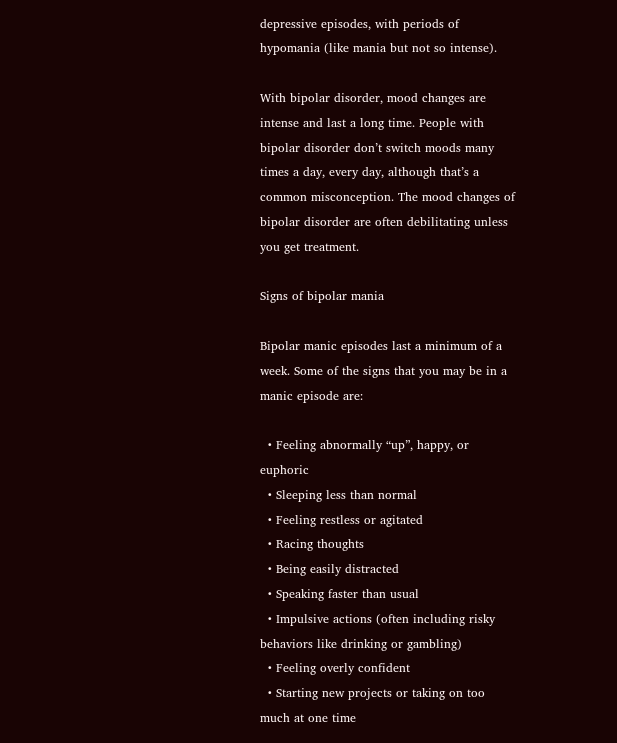depressive episodes, with periods of hypomania (like mania but not so intense).

With bipolar disorder, mood changes are intense and last a long time. People with bipolar disorder don’t switch moods many times a day, every day, although that’s a common misconception. The mood changes of bipolar disorder are often debilitating unless you get treatment.

Signs of bipolar mania

Bipolar manic episodes last a minimum of a week. Some of the signs that you may be in a manic episode are:

  • Feeling abnormally “up”, happy, or euphoric
  • Sleeping less than normal
  • Feeling restless or agitated
  • Racing thoughts
  • Being easily distracted
  • Speaking faster than usual
  • Impulsive actions (often including risky behaviors like drinking or gambling)
  • Feeling overly confident
  • Starting new projects or taking on too much at one time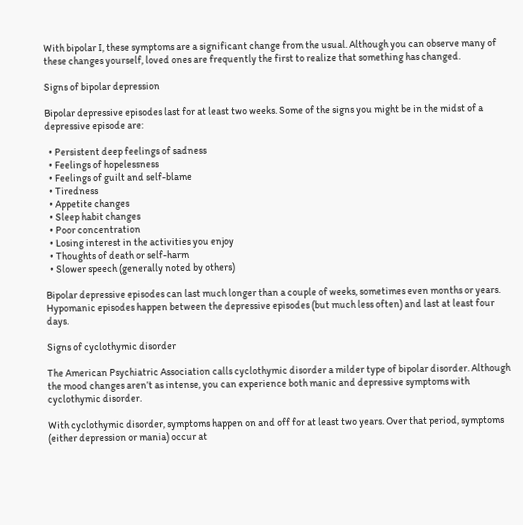With bipolar I, these symptoms are a significant change from the usual. Although you can observe many of these changes yourself, loved ones are frequently the first to realize that something has changed.

Signs of bipolar depression

Bipolar depressive episodes last for at least two weeks. Some of the signs you might be in the midst of a depressive episode are:

  • Persistent deep feelings of sadness
  • Feelings of hopelessness
  • Feelings of guilt and self-blame
  • Tiredness
  • Appetite changes
  • Sleep habit changes
  • Poor concentration
  • Losing interest in the activities you enjoy
  • Thoughts of death or self-harm
  • Slower speech (generally noted by others)

Bipolar depressive episodes can last much longer than a couple of weeks, sometimes even months or years. Hypomanic episodes happen between the depressive episodes (but much less often) and last at least four days.

Signs of cyclothymic disorder

The American Psychiatric Association calls cyclothymic disorder a milder type of bipolar disorder. Although the mood changes aren’t as intense, you can experience both manic and depressive symptoms with cyclothymic disorder.

With cyclothymic disorder, symptoms happen on and off for at least two years. Over that period, symptoms (either depression or mania) occur at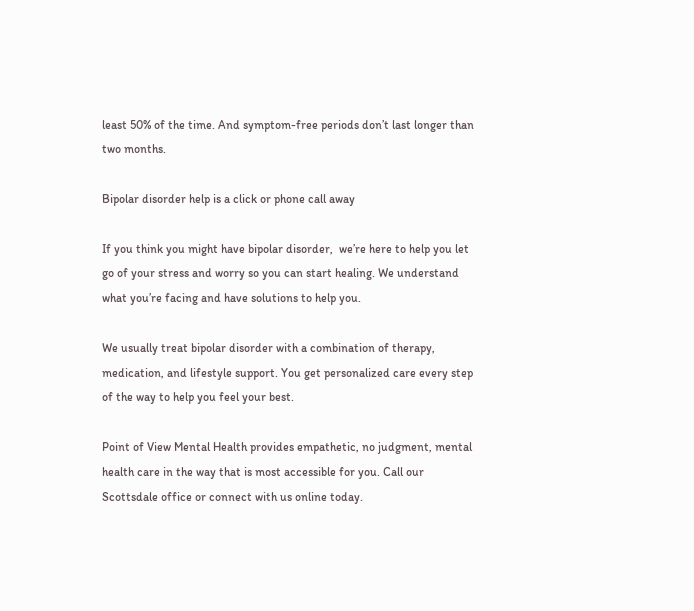least 50% of the time. And symptom-free periods don’t last longer than two months.

Bipolar disorder help is a click or phone call away

If you think you might have bipolar disorder,  we’re here to help you let go of your stress and worry so you can start healing. We understand what you’re facing and have solutions to help you.

We usually treat bipolar disorder with a combination of therapy, medication, and lifestyle support. You get personalized care every step of the way to help you feel your best.

Point of View Mental Health provides empathetic, no judgment, mental health care in the way that is most accessible for you. Call our Scottsdale office or connect with us online today.